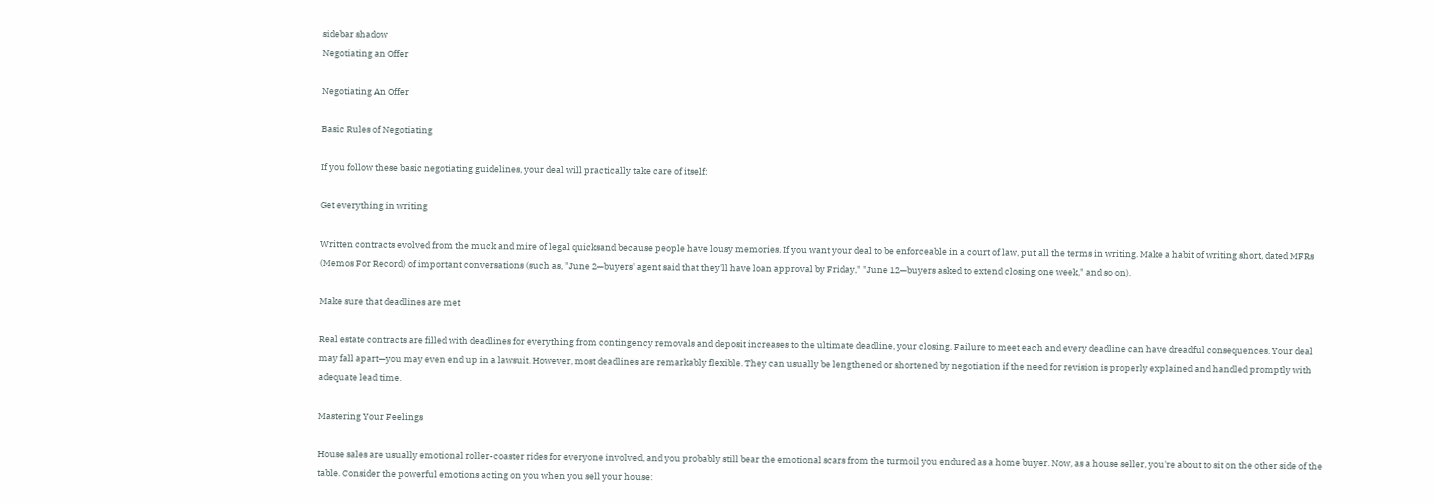sidebar shadow
Negotiating an Offer

Negotiating An Offer

Basic Rules of Negotiating

If you follow these basic negotiating guidelines, your deal will practically take care of itself:

Get everything in writing

Written contracts evolved from the muck and mire of legal quicksand because people have lousy memories. If you want your deal to be enforceable in a court of law, put all the terms in writing. Make a habit of writing short, dated MFRs (Memos For Record) of important conversations (such as, "June 2—buyers' agent said that they'll have loan approval by Friday," "June 12—buyers asked to extend closing one week," and so on).

Make sure that deadlines are met

Real estate contracts are filled with deadlines for everything from contingency removals and deposit increases to the ultimate deadline, your closing. Failure to meet each and every deadline can have dreadful consequences. Your deal may fall apart—you may even end up in a lawsuit. However, most deadlines are remarkably flexible. They can usually be lengthened or shortened by negotiation if the need for revision is properly explained and handled promptly with adequate lead time.

Mastering Your Feelings

House sales are usually emotional roller-coaster rides for everyone involved, and you probably still bear the emotional scars from the turmoil you endured as a home buyer. Now, as a house seller, you're about to sit on the other side of the table. Consider the powerful emotions acting on you when you sell your house: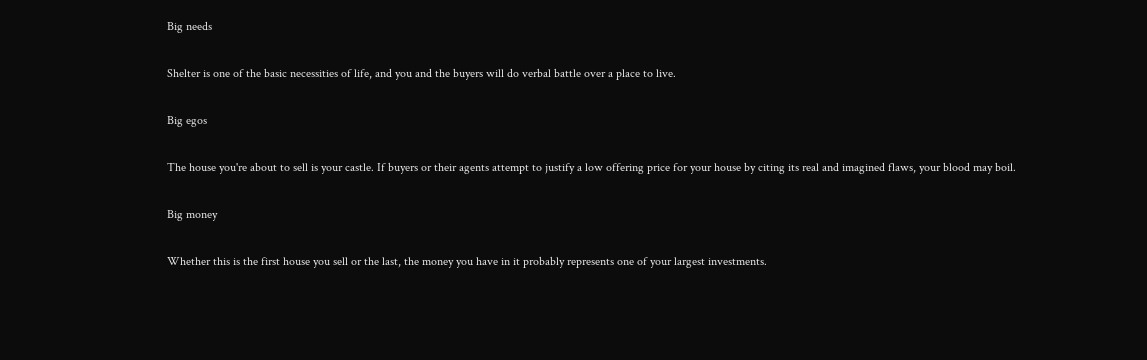Big needs

Shelter is one of the basic necessities of life, and you and the buyers will do verbal battle over a place to live.

Big egos

The house you're about to sell is your castle. If buyers or their agents attempt to justify a low offering price for your house by citing its real and imagined flaws, your blood may boil.

Big money

Whether this is the first house you sell or the last, the money you have in it probably represents one of your largest investments.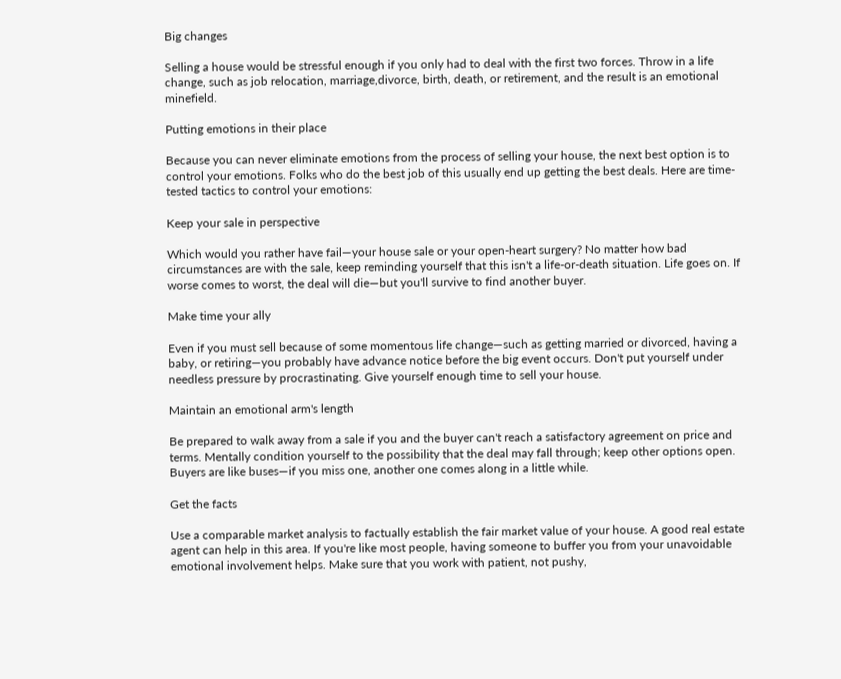Big changes

Selling a house would be stressful enough if you only had to deal with the first two forces. Throw in a life change, such as job relocation, marriage,divorce, birth, death, or retirement, and the result is an emotional minefield.

Putting emotions in their place

Because you can never eliminate emotions from the process of selling your house, the next best option is to control your emotions. Folks who do the best job of this usually end up getting the best deals. Here are time-tested tactics to control your emotions:

Keep your sale in perspective

Which would you rather have fail—your house sale or your open-heart surgery? No matter how bad circumstances are with the sale, keep reminding yourself that this isn't a life-or-death situation. Life goes on. If worse comes to worst, the deal will die—but you'll survive to find another buyer.

Make time your ally

Even if you must sell because of some momentous life change—such as getting married or divorced, having a baby, or retiring—you probably have advance notice before the big event occurs. Don't put yourself under needless pressure by procrastinating. Give yourself enough time to sell your house.

Maintain an emotional arm's length

Be prepared to walk away from a sale if you and the buyer can't reach a satisfactory agreement on price and terms. Mentally condition yourself to the possibility that the deal may fall through; keep other options open. Buyers are like buses—if you miss one, another one comes along in a little while.

Get the facts

Use a comparable market analysis to factually establish the fair market value of your house. A good real estate agent can help in this area. If you're like most people, having someone to buffer you from your unavoidable emotional involvement helps. Make sure that you work with patient, not pushy,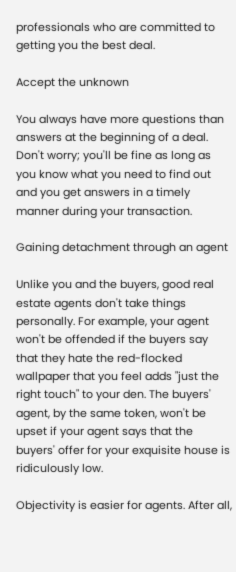professionals who are committed to getting you the best deal.

Accept the unknown

You always have more questions than answers at the beginning of a deal. Don't worry; you'll be fine as long as you know what you need to find out and you get answers in a timely manner during your transaction.

Gaining detachment through an agent

Unlike you and the buyers, good real estate agents don't take things personally. For example, your agent won't be offended if the buyers say that they hate the red-flocked wallpaper that you feel adds "just the right touch" to your den. The buyers' agent, by the same token, won't be upset if your agent says that the buyers' offer for your exquisite house is ridiculously low.

Objectivity is easier for agents. After all,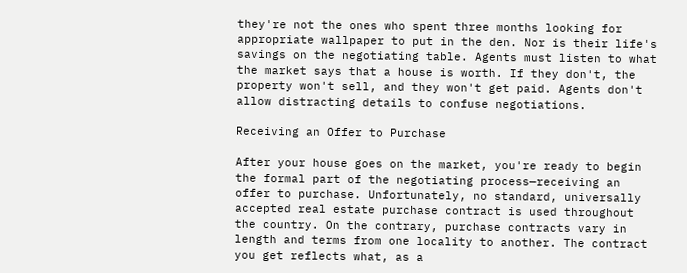they're not the ones who spent three months looking for appropriate wallpaper to put in the den. Nor is their life's savings on the negotiating table. Agents must listen to what the market says that a house is worth. If they don't, the property won't sell, and they won't get paid. Agents don't allow distracting details to confuse negotiations.

Receiving an Offer to Purchase

After your house goes on the market, you're ready to begin the formal part of the negotiating process—receiving an offer to purchase. Unfortunately, no standard, universally accepted real estate purchase contract is used throughout the country. On the contrary, purchase contracts vary in length and terms from one locality to another. The contract you get reflects what, as a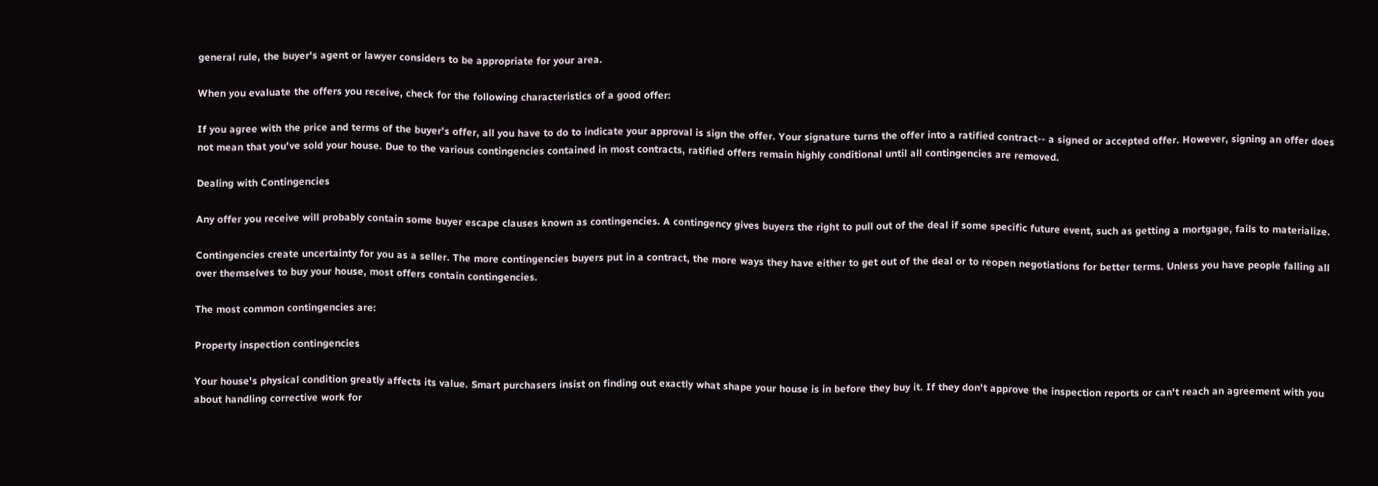general rule, the buyer's agent or lawyer considers to be appropriate for your area.

When you evaluate the offers you receive, check for the following characteristics of a good offer:

If you agree with the price and terms of the buyer's offer, all you have to do to indicate your approval is sign the offer. Your signature turns the offer into a ratified contract-- a signed or accepted offer. However, signing an offer does not mean that you've sold your house. Due to the various contingencies contained in most contracts, ratified offers remain highly conditional until all contingencies are removed.

Dealing with Contingencies

Any offer you receive will probably contain some buyer escape clauses known as contingencies. A contingency gives buyers the right to pull out of the deal if some specific future event, such as getting a mortgage, fails to materialize.

Contingencies create uncertainty for you as a seller. The more contingencies buyers put in a contract, the more ways they have either to get out of the deal or to reopen negotiations for better terms. Unless you have people falling all over themselves to buy your house, most offers contain contingencies.

The most common contingencies are:

Property inspection contingencies

Your house's physical condition greatly affects its value. Smart purchasers insist on finding out exactly what shape your house is in before they buy it. If they don't approve the inspection reports or can't reach an agreement with you about handling corrective work for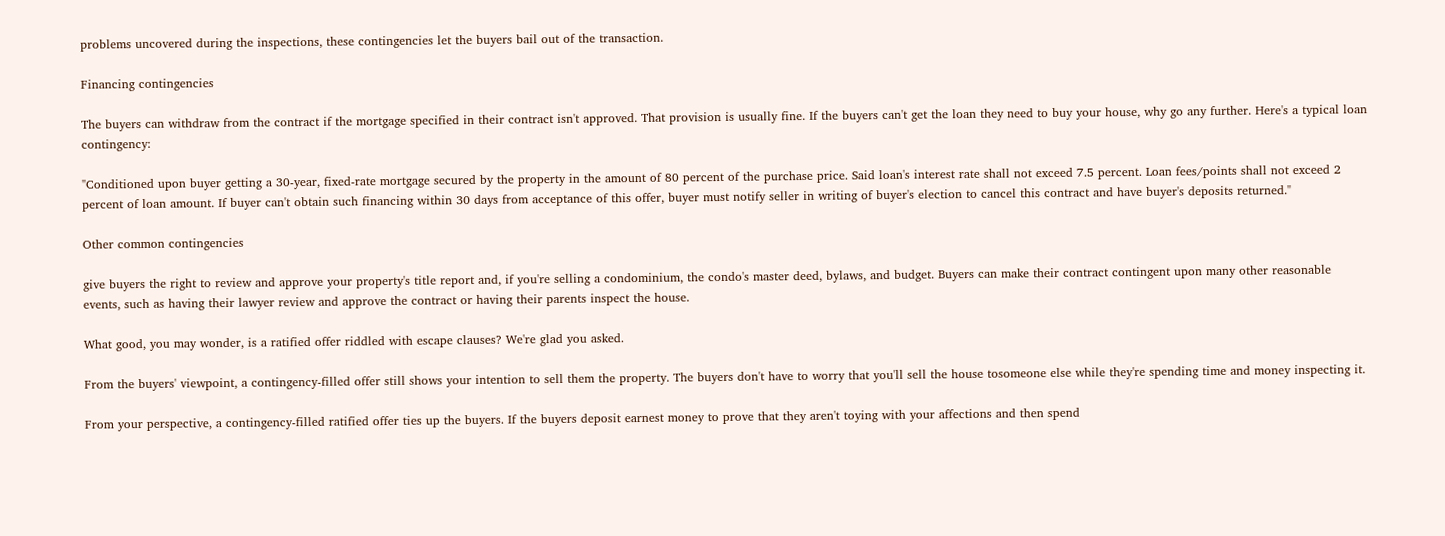problems uncovered during the inspections, these contingencies let the buyers bail out of the transaction.

Financing contingencies

The buyers can withdraw from the contract if the mortgage specified in their contract isn't approved. That provision is usually fine. If the buyers can't get the loan they need to buy your house, why go any further. Here's a typical loan contingency:

"Conditioned upon buyer getting a 30-year, fixed-rate mortgage secured by the property in the amount of 80 percent of the purchase price. Said loan's interest rate shall not exceed 7.5 percent. Loan fees/points shall not exceed 2 percent of loan amount. If buyer can't obtain such financing within 30 days from acceptance of this offer, buyer must notify seller in writing of buyer's election to cancel this contract and have buyer's deposits returned."

Other common contingencies

give buyers the right to review and approve your property's title report and, if you're selling a condominium, the condo's master deed, bylaws, and budget. Buyers can make their contract contingent upon many other reasonable events, such as having their lawyer review and approve the contract or having their parents inspect the house.

What good, you may wonder, is a ratified offer riddled with escape clauses? We're glad you asked.

From the buyers' viewpoint, a contingency-filled offer still shows your intention to sell them the property. The buyers don't have to worry that you'll sell the house tosomeone else while they're spending time and money inspecting it.

From your perspective, a contingency-filled ratified offer ties up the buyers. If the buyers deposit earnest money to prove that they aren't toying with your affections and then spend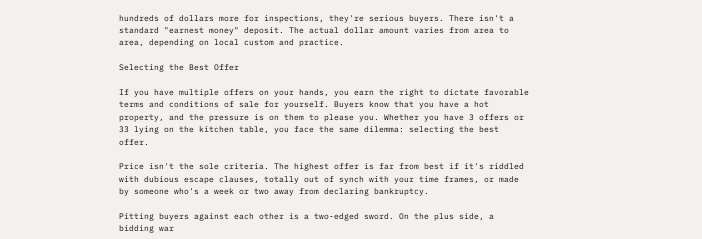hundreds of dollars more for inspections, they're serious buyers. There isn't a standard "earnest money" deposit. The actual dollar amount varies from area to area, depending on local custom and practice.

Selecting the Best Offer

If you have multiple offers on your hands, you earn the right to dictate favorable terms and conditions of sale for yourself. Buyers know that you have a hot property, and the pressure is on them to please you. Whether you have 3 offers or 33 lying on the kitchen table, you face the same dilemma: selecting the best offer.

Price isn't the sole criteria. The highest offer is far from best if it's riddled with dubious escape clauses, totally out of synch with your time frames, or made by someone who's a week or two away from declaring bankruptcy.

Pitting buyers against each other is a two-edged sword. On the plus side, a bidding war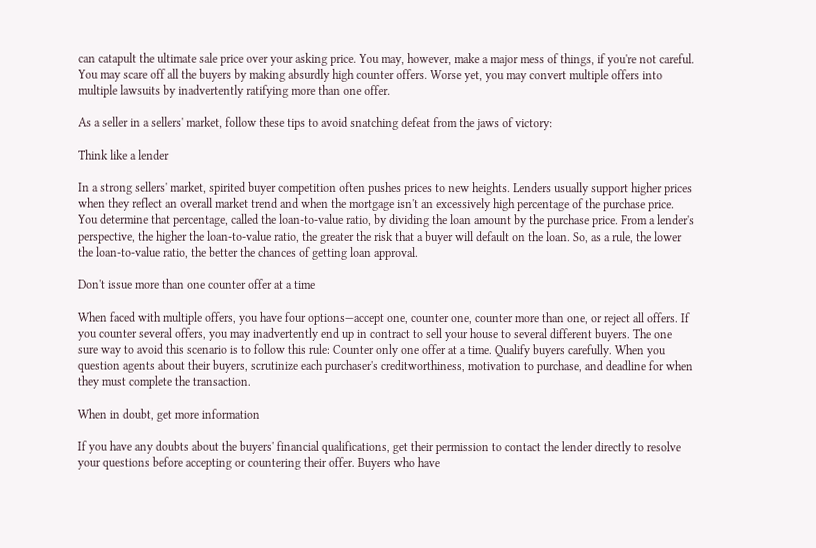can catapult the ultimate sale price over your asking price. You may, however, make a major mess of things, if you're not careful. You may scare off all the buyers by making absurdly high counter offers. Worse yet, you may convert multiple offers into multiple lawsuits by inadvertently ratifying more than one offer.

As a seller in a sellers' market, follow these tips to avoid snatching defeat from the jaws of victory:

Think like a lender

In a strong sellers' market, spirited buyer competition often pushes prices to new heights. Lenders usually support higher prices when they reflect an overall market trend and when the mortgage isn't an excessively high percentage of the purchase price. You determine that percentage, called the loan-to-value ratio, by dividing the loan amount by the purchase price. From a lender's perspective, the higher the loan-to-value ratio, the greater the risk that a buyer will default on the loan. So, as a rule, the lower the loan-to-value ratio, the better the chances of getting loan approval.

Don't issue more than one counter offer at a time

When faced with multiple offers, you have four options—accept one, counter one, counter more than one, or reject all offers. If you counter several offers, you may inadvertently end up in contract to sell your house to several different buyers. The one sure way to avoid this scenario is to follow this rule: Counter only one offer at a time. Qualify buyers carefully. When you question agents about their buyers, scrutinize each purchaser's creditworthiness, motivation to purchase, and deadline for when they must complete the transaction.

When in doubt, get more information

If you have any doubts about the buyers' financial qualifications, get their permission to contact the lender directly to resolve your questions before accepting or countering their offer. Buyers who have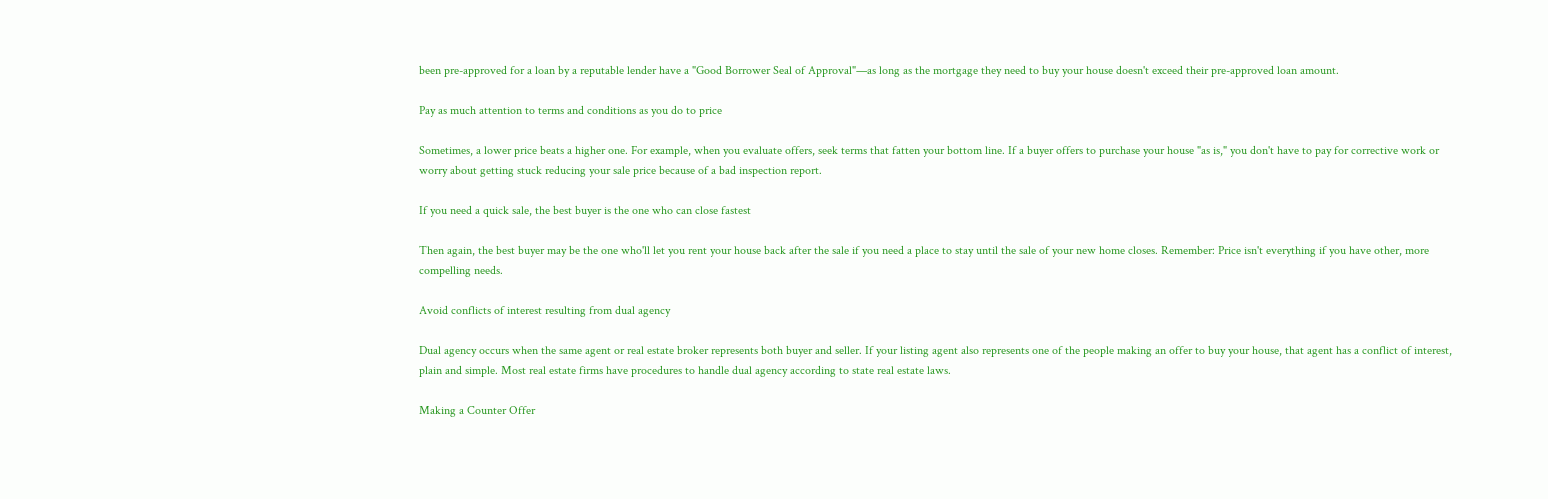been pre-approved for a loan by a reputable lender have a "Good Borrower Seal of Approval"—as long as the mortgage they need to buy your house doesn't exceed their pre-approved loan amount.

Pay as much attention to terms and conditions as you do to price

Sometimes, a lower price beats a higher one. For example, when you evaluate offers, seek terms that fatten your bottom line. If a buyer offers to purchase your house "as is," you don't have to pay for corrective work or worry about getting stuck reducing your sale price because of a bad inspection report.

If you need a quick sale, the best buyer is the one who can close fastest

Then again, the best buyer may be the one who'll let you rent your house back after the sale if you need a place to stay until the sale of your new home closes. Remember: Price isn't everything if you have other, more compelling needs.

Avoid conflicts of interest resulting from dual agency

Dual agency occurs when the same agent or real estate broker represents both buyer and seller. If your listing agent also represents one of the people making an offer to buy your house, that agent has a conflict of interest, plain and simple. Most real estate firms have procedures to handle dual agency according to state real estate laws.

Making a Counter Offer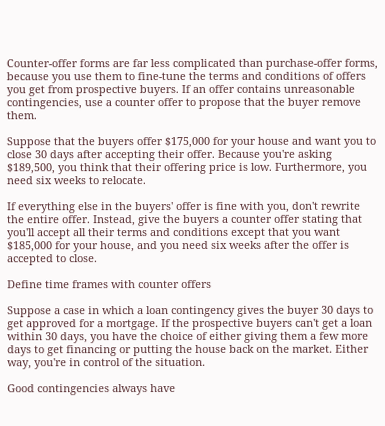Counter-offer forms are far less complicated than purchase-offer forms, because you use them to fine-tune the terms and conditions of offers you get from prospective buyers. If an offer contains unreasonable contingencies, use a counter offer to propose that the buyer remove them.

Suppose that the buyers offer $175,000 for your house and want you to close 30 days after accepting their offer. Because you're asking $189,500, you think that their offering price is low. Furthermore, you need six weeks to relocate.

If everything else in the buyers' offer is fine with you, don't rewrite the entire offer. Instead, give the buyers a counter offer stating that you'll accept all their terms and conditions except that you want $185,000 for your house, and you need six weeks after the offer is accepted to close.

Define time frames with counter offers

Suppose a case in which a loan contingency gives the buyer 30 days to get approved for a mortgage. If the prospective buyers can't get a loan within 30 days, you have the choice of either giving them a few more days to get financing or putting the house back on the market. Either way, you're in control of the situation.

Good contingencies always have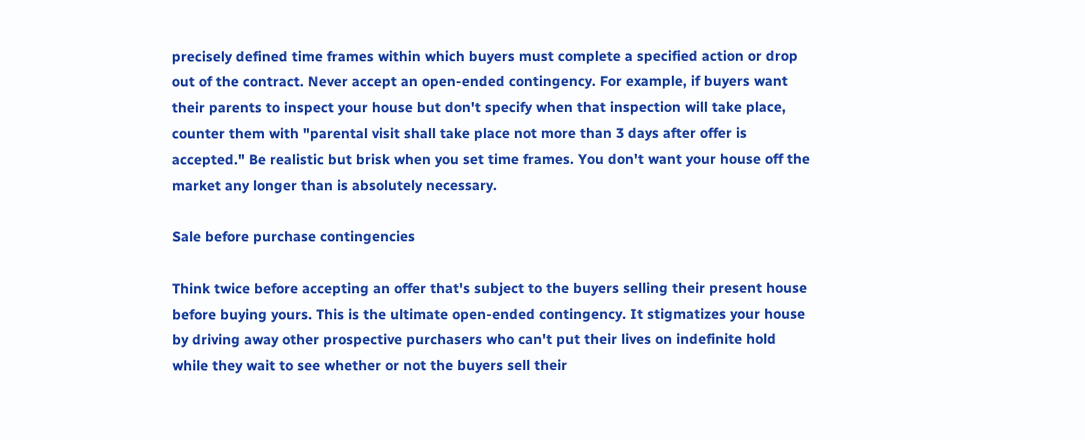precisely defined time frames within which buyers must complete a specified action or drop out of the contract. Never accept an open-ended contingency. For example, if buyers want their parents to inspect your house but don't specify when that inspection will take place, counter them with "parental visit shall take place not more than 3 days after offer is accepted." Be realistic but brisk when you set time frames. You don't want your house off the market any longer than is absolutely necessary.

Sale before purchase contingencies

Think twice before accepting an offer that's subject to the buyers selling their present house before buying yours. This is the ultimate open-ended contingency. It stigmatizes your house by driving away other prospective purchasers who can't put their lives on indefinite hold while they wait to see whether or not the buyers sell their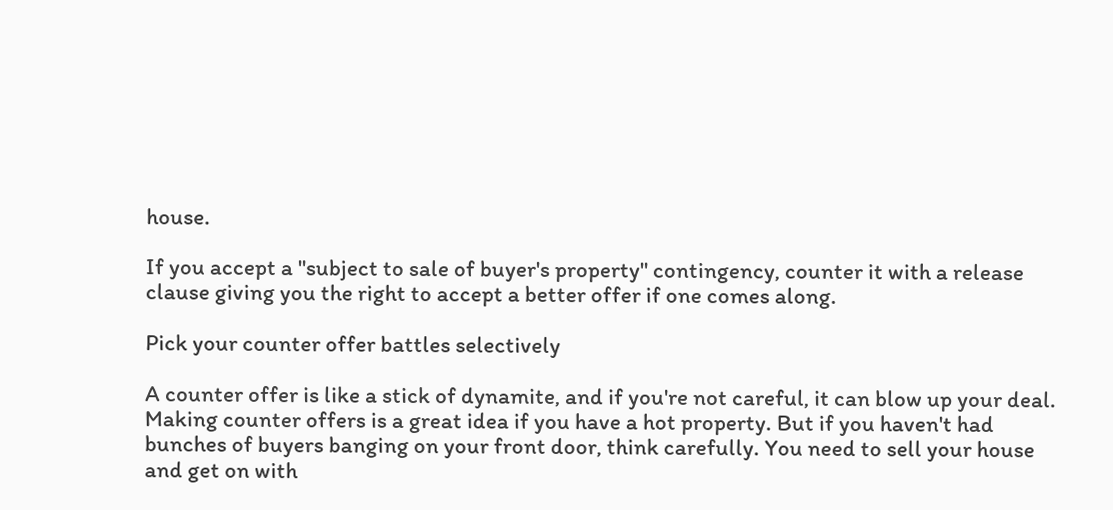house.

If you accept a "subject to sale of buyer's property" contingency, counter it with a release clause giving you the right to accept a better offer if one comes along.

Pick your counter offer battles selectively

A counter offer is like a stick of dynamite, and if you're not careful, it can blow up your deal. Making counter offers is a great idea if you have a hot property. But if you haven't had bunches of buyers banging on your front door, think carefully. You need to sell your house and get on with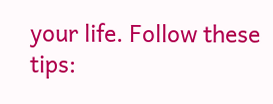your life. Follow these tips: